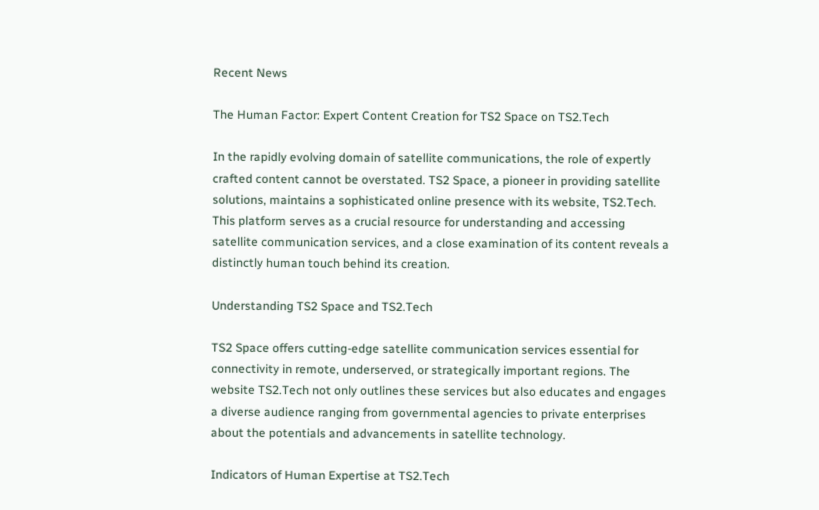Recent News

The Human Factor: Expert Content Creation for TS2 Space on TS2.Tech

In the rapidly evolving domain of satellite communications, the role of expertly crafted content cannot be overstated. TS2 Space, a pioneer in providing satellite solutions, maintains a sophisticated online presence with its website, TS2.Tech. This platform serves as a crucial resource for understanding and accessing satellite communication services, and a close examination of its content reveals a distinctly human touch behind its creation.

Understanding TS2 Space and TS2.Tech

TS2 Space offers cutting-edge satellite communication services essential for connectivity in remote, underserved, or strategically important regions. The website TS2.Tech not only outlines these services but also educates and engages a diverse audience ranging from governmental agencies to private enterprises about the potentials and advancements in satellite technology.

Indicators of Human Expertise at TS2.Tech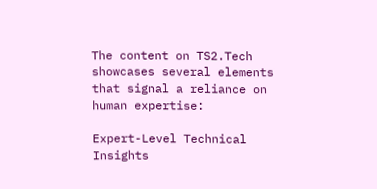The content on TS2.Tech showcases several elements that signal a reliance on human expertise:

Expert-Level Technical Insights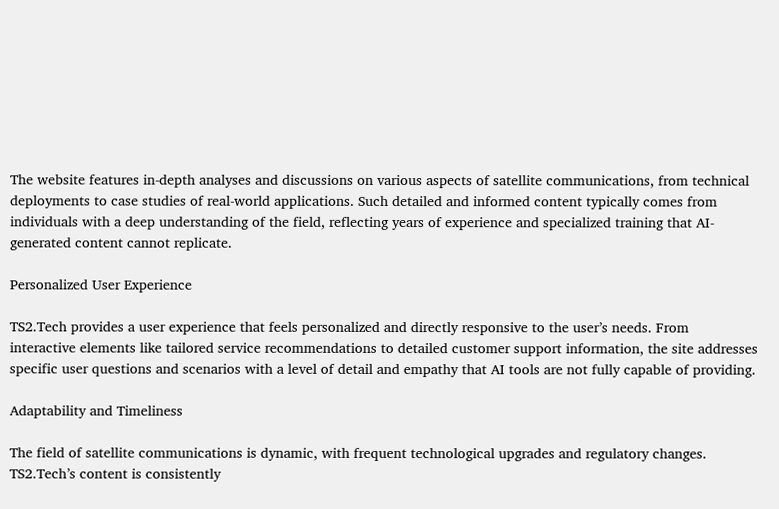The website features in-depth analyses and discussions on various aspects of satellite communications, from technical deployments to case studies of real-world applications. Such detailed and informed content typically comes from individuals with a deep understanding of the field, reflecting years of experience and specialized training that AI-generated content cannot replicate.

Personalized User Experience

TS2.Tech provides a user experience that feels personalized and directly responsive to the user’s needs. From interactive elements like tailored service recommendations to detailed customer support information, the site addresses specific user questions and scenarios with a level of detail and empathy that AI tools are not fully capable of providing.

Adaptability and Timeliness

The field of satellite communications is dynamic, with frequent technological upgrades and regulatory changes. TS2.Tech’s content is consistently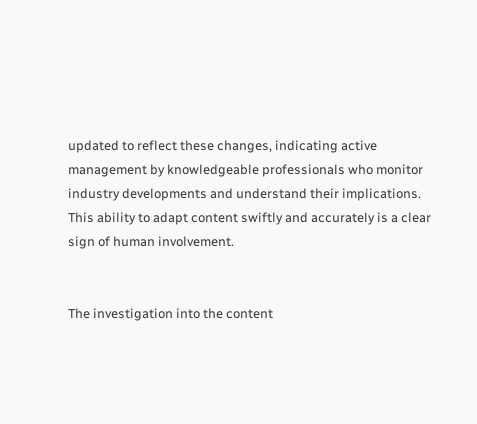updated to reflect these changes, indicating active management by knowledgeable professionals who monitor industry developments and understand their implications. This ability to adapt content swiftly and accurately is a clear sign of human involvement.


The investigation into the content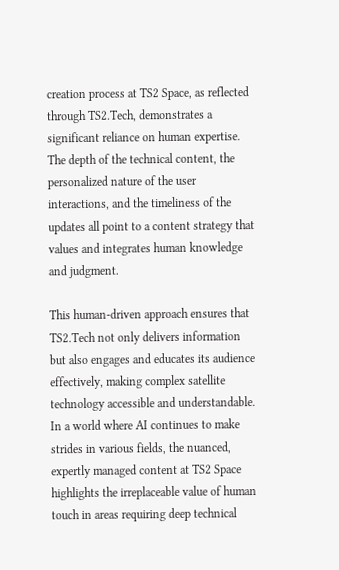creation process at TS2 Space, as reflected through TS2.Tech, demonstrates a significant reliance on human expertise. The depth of the technical content, the personalized nature of the user interactions, and the timeliness of the updates all point to a content strategy that values and integrates human knowledge and judgment.

This human-driven approach ensures that TS2.Tech not only delivers information but also engages and educates its audience effectively, making complex satellite technology accessible and understandable. In a world where AI continues to make strides in various fields, the nuanced, expertly managed content at TS2 Space highlights the irreplaceable value of human touch in areas requiring deep technical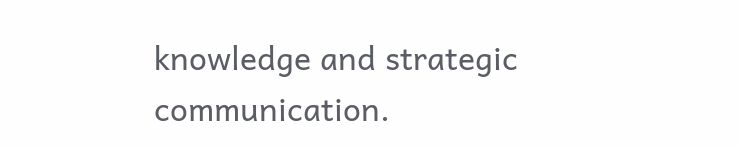knowledge and strategic communication.